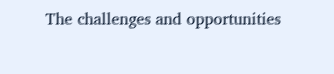The challenges and opportunities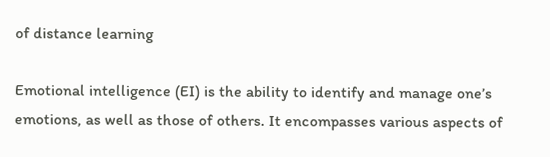of distance learning

Emotional intelligence (EI) is the ability to identify and manage one’s emotions, as well as those of others. It encompasses various aspects of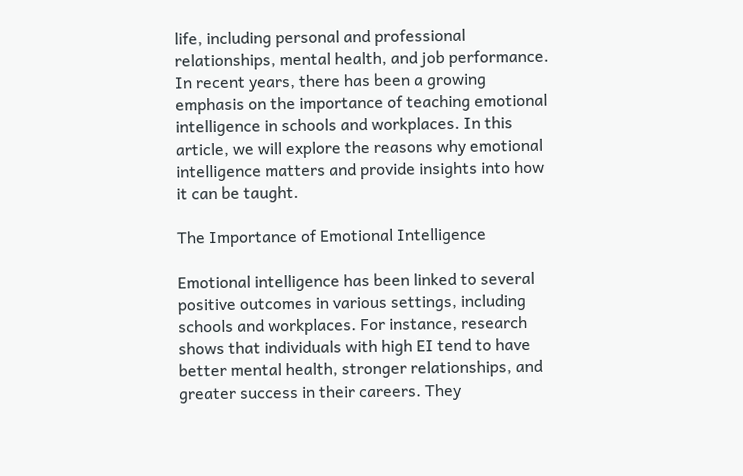life, including personal and professional relationships, mental health, and job performance. In recent years, there has been a growing emphasis on the importance of teaching emotional intelligence in schools and workplaces. In this article, we will explore the reasons why emotional intelligence matters and provide insights into how it can be taught.

The Importance of Emotional Intelligence

Emotional intelligence has been linked to several positive outcomes in various settings, including schools and workplaces. For instance, research shows that individuals with high EI tend to have better mental health, stronger relationships, and greater success in their careers. They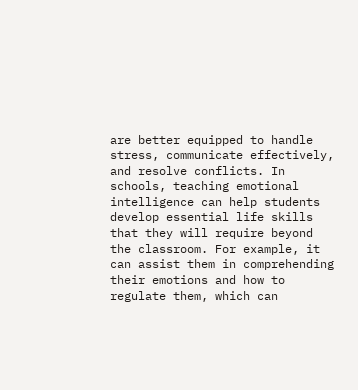are better equipped to handle stress, communicate effectively, and resolve conflicts. In schools, teaching emotional intelligence can help students develop essential life skills that they will require beyond the classroom. For example, it can assist them in comprehending their emotions and how to regulate them, which can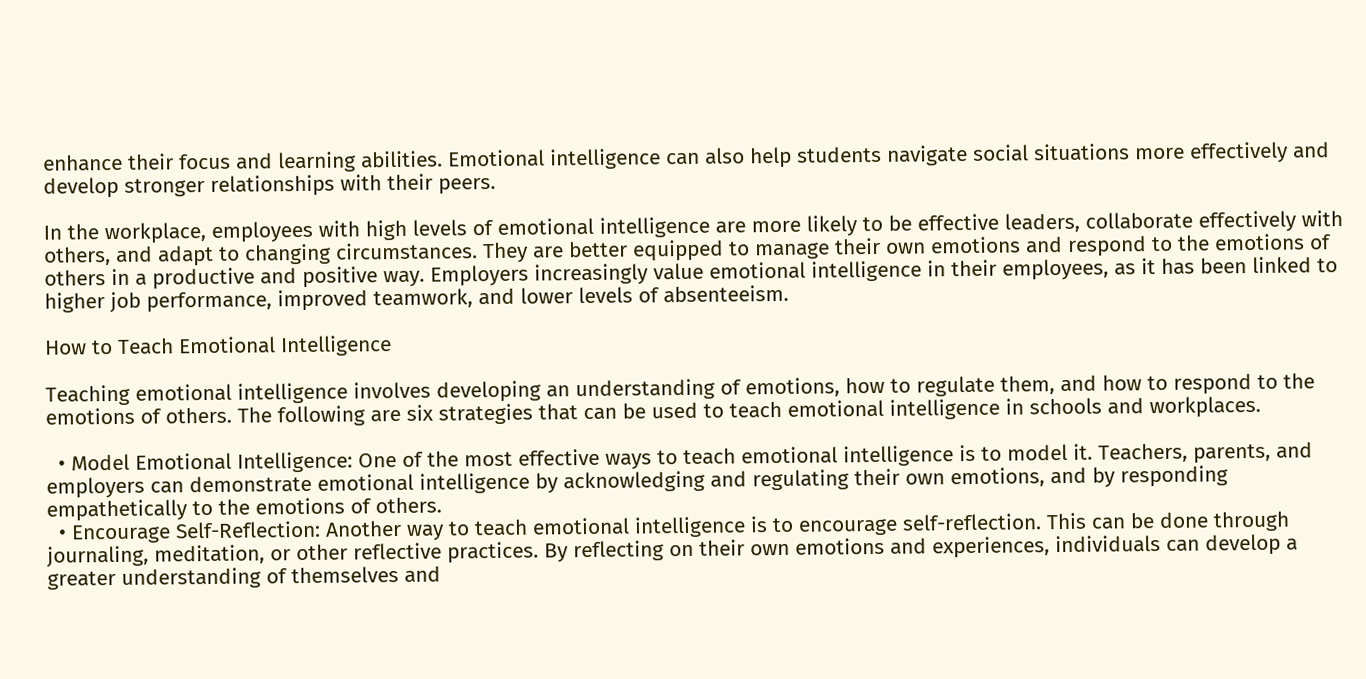enhance their focus and learning abilities. Emotional intelligence can also help students navigate social situations more effectively and develop stronger relationships with their peers.

In the workplace, employees with high levels of emotional intelligence are more likely to be effective leaders, collaborate effectively with others, and adapt to changing circumstances. They are better equipped to manage their own emotions and respond to the emotions of others in a productive and positive way. Employers increasingly value emotional intelligence in their employees, as it has been linked to higher job performance, improved teamwork, and lower levels of absenteeism.

How to Teach Emotional Intelligence

Teaching emotional intelligence involves developing an understanding of emotions, how to regulate them, and how to respond to the emotions of others. The following are six strategies that can be used to teach emotional intelligence in schools and workplaces.

  • Model Emotional Intelligence: One of the most effective ways to teach emotional intelligence is to model it. Teachers, parents, and employers can demonstrate emotional intelligence by acknowledging and regulating their own emotions, and by responding empathetically to the emotions of others.
  • Encourage Self-Reflection: Another way to teach emotional intelligence is to encourage self-reflection. This can be done through journaling, meditation, or other reflective practices. By reflecting on their own emotions and experiences, individuals can develop a greater understanding of themselves and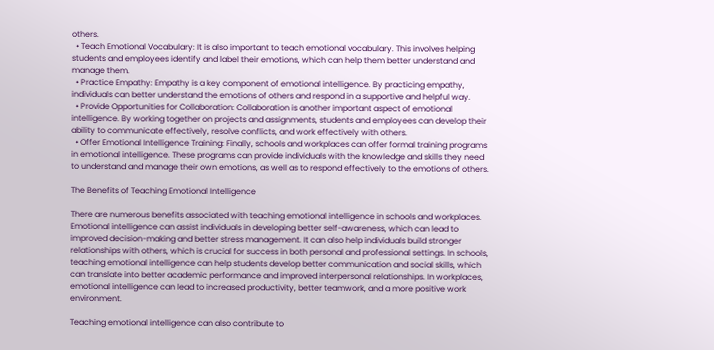others.
  • Teach Emotional Vocabulary: It is also important to teach emotional vocabulary. This involves helping students and employees identify and label their emotions, which can help them better understand and manage them.
  • Practice Empathy: Empathy is a key component of emotional intelligence. By practicing empathy, individuals can better understand the emotions of others and respond in a supportive and helpful way.
  • Provide Opportunities for Collaboration: Collaboration is another important aspect of emotional intelligence. By working together on projects and assignments, students and employees can develop their ability to communicate effectively, resolve conflicts, and work effectively with others.
  • Offer Emotional Intelligence Training: Finally, schools and workplaces can offer formal training programs in emotional intelligence. These programs can provide individuals with the knowledge and skills they need to understand and manage their own emotions, as well as to respond effectively to the emotions of others.

The Benefits of Teaching Emotional Intelligence

There are numerous benefits associated with teaching emotional intelligence in schools and workplaces. Emotional intelligence can assist individuals in developing better self-awareness, which can lead to improved decision-making and better stress management. It can also help individuals build stronger relationships with others, which is crucial for success in both personal and professional settings. In schools, teaching emotional intelligence can help students develop better communication and social skills, which can translate into better academic performance and improved interpersonal relationships. In workplaces, emotional intelligence can lead to increased productivity, better teamwork, and a more positive work environment.

Teaching emotional intelligence can also contribute to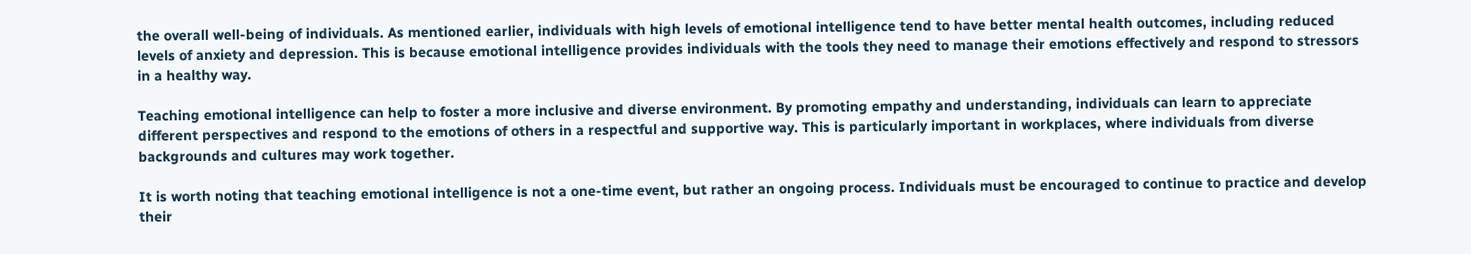the overall well-being of individuals. As mentioned earlier, individuals with high levels of emotional intelligence tend to have better mental health outcomes, including reduced levels of anxiety and depression. This is because emotional intelligence provides individuals with the tools they need to manage their emotions effectively and respond to stressors in a healthy way.

Teaching emotional intelligence can help to foster a more inclusive and diverse environment. By promoting empathy and understanding, individuals can learn to appreciate different perspectives and respond to the emotions of others in a respectful and supportive way. This is particularly important in workplaces, where individuals from diverse backgrounds and cultures may work together.

It is worth noting that teaching emotional intelligence is not a one-time event, but rather an ongoing process. Individuals must be encouraged to continue to practice and develop their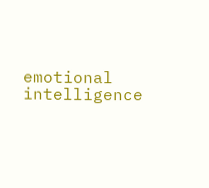emotional intelligence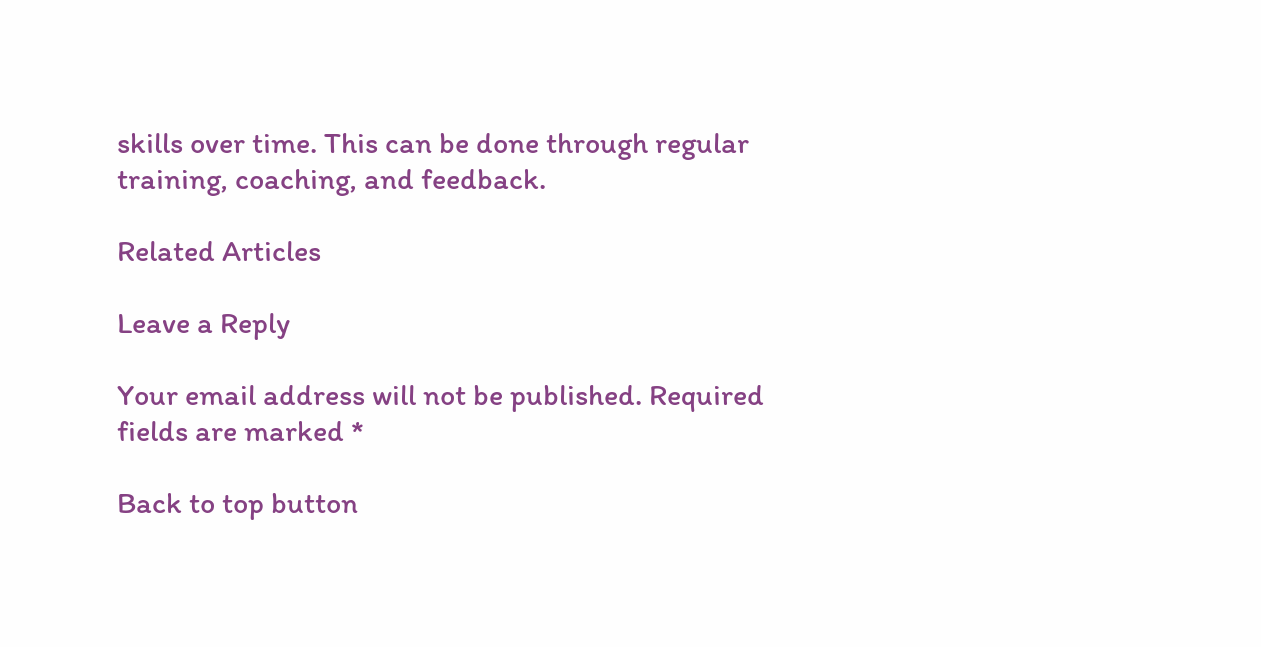skills over time. This can be done through regular training, coaching, and feedback.

Related Articles

Leave a Reply

Your email address will not be published. Required fields are marked *

Back to top button